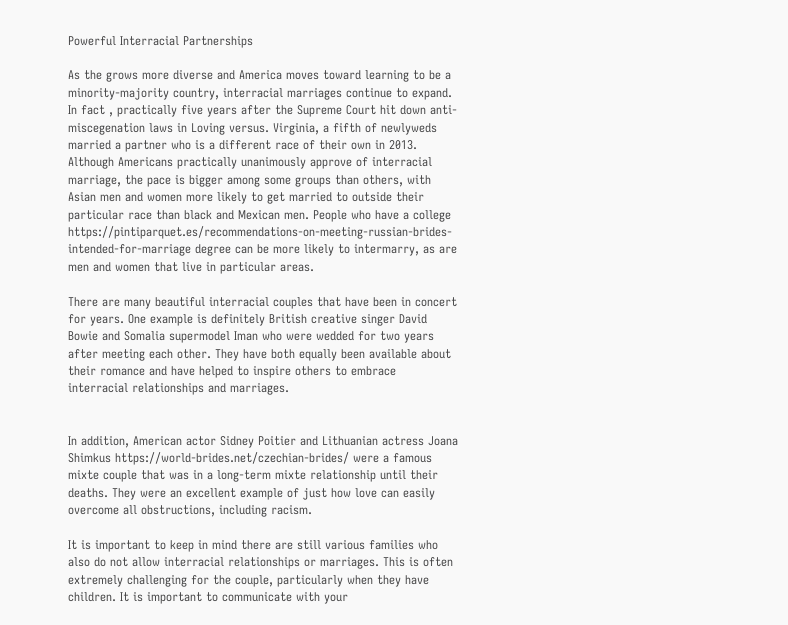Powerful Interracial Partnerships

As the grows more diverse and America moves toward learning to be a minority-majority country, interracial marriages continue to expand. In fact , practically five years after the Supreme Court hit down anti-miscegenation laws in Loving versus. Virginia, a fifth of newlyweds married a partner who is a different race of their own in 2013. Although Americans practically unanimously approve of interracial marriage, the pace is bigger among some groups than others, with Asian men and women more likely to get married to outside their particular race than black and Mexican men. People who have a college https://pintiparquet.es/recommendations-on-meeting-russian-brides-intended-for-marriage degree can be more likely to intermarry, as are men and women that live in particular areas.

There are many beautiful interracial couples that have been in concert for years. One example is definitely British creative singer David Bowie and Somalia supermodel Iman who were wedded for two years after meeting each other. They have both equally been available about their romance and have helped to inspire others to embrace interracial relationships and marriages.


In addition, American actor Sidney Poitier and Lithuanian actress Joana Shimkus https://world-brides.net/czechian-brides/ were a famous mixte couple that was in a long-term mixte relationship until their deaths. They were an excellent example of just how love can easily overcome all obstructions, including racism.

It is important to keep in mind there are still various families who also do not allow interracial relationships or marriages. This is often extremely challenging for the couple, particularly when they have children. It is important to communicate with your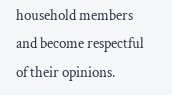household members and become respectful of their opinions.